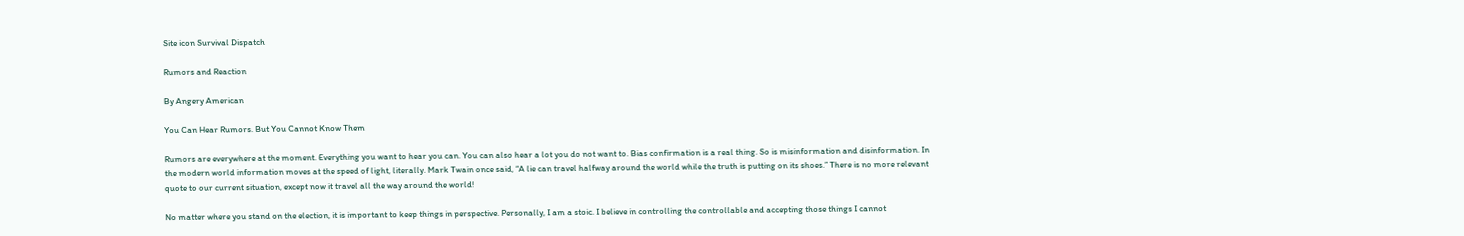Site icon Survival Dispatch

Rumors and Reaction

By Angery American

You Can Hear Rumors. But You Cannot Know Them

Rumors are everywhere at the moment. Everything you want to hear you can. You can also hear a lot you do not want to. Bias confirmation is a real thing. So is misinformation and disinformation. In the modern world information moves at the speed of light, literally. Mark Twain once said, “A lie can travel halfway around the world while the truth is putting on its shoes.” There is no more relevant quote to our current situation, except now it travel all the way around the world!

No matter where you stand on the election, it is important to keep things in perspective. Personally, I am a stoic. I believe in controlling the controllable and accepting those things I cannot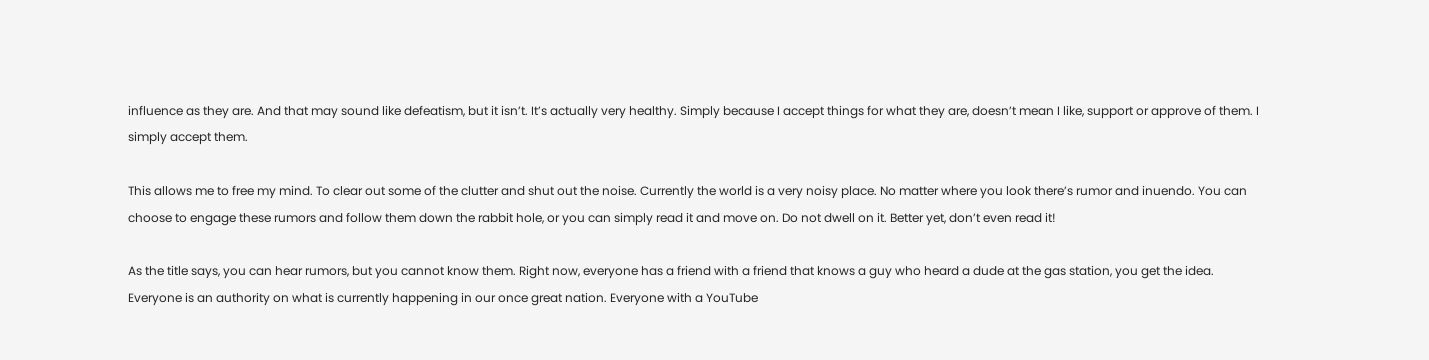influence as they are. And that may sound like defeatism, but it isn’t. It’s actually very healthy. Simply because I accept things for what they are, doesn’t mean I like, support or approve of them. I simply accept them.

This allows me to free my mind. To clear out some of the clutter and shut out the noise. Currently the world is a very noisy place. No matter where you look there’s rumor and inuendo. You can choose to engage these rumors and follow them down the rabbit hole, or you can simply read it and move on. Do not dwell on it. Better yet, don’t even read it!

As the title says, you can hear rumors, but you cannot know them. Right now, everyone has a friend with a friend that knows a guy who heard a dude at the gas station, you get the idea. Everyone is an authority on what is currently happening in our once great nation. Everyone with a YouTube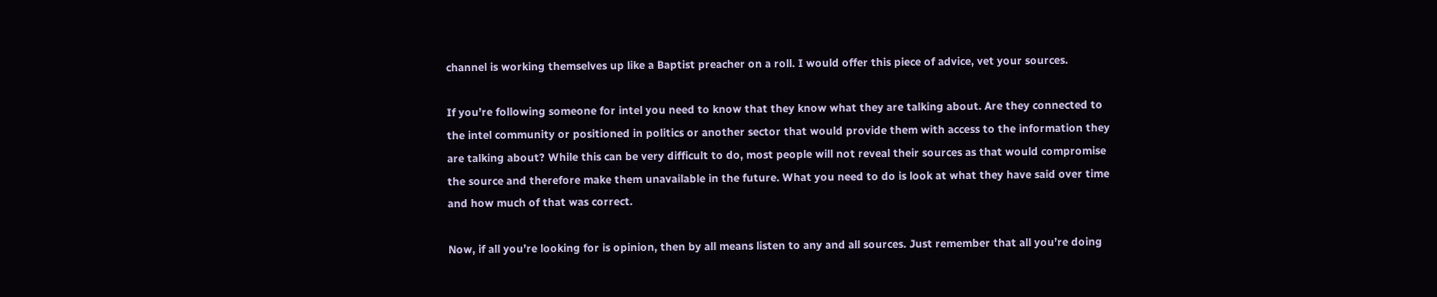channel is working themselves up like a Baptist preacher on a roll. I would offer this piece of advice, vet your sources.

If you’re following someone for intel you need to know that they know what they are talking about. Are they connected to the intel community or positioned in politics or another sector that would provide them with access to the information they are talking about? While this can be very difficult to do, most people will not reveal their sources as that would compromise the source and therefore make them unavailable in the future. What you need to do is look at what they have said over time and how much of that was correct.

Now, if all you’re looking for is opinion, then by all means listen to any and all sources. Just remember that all you’re doing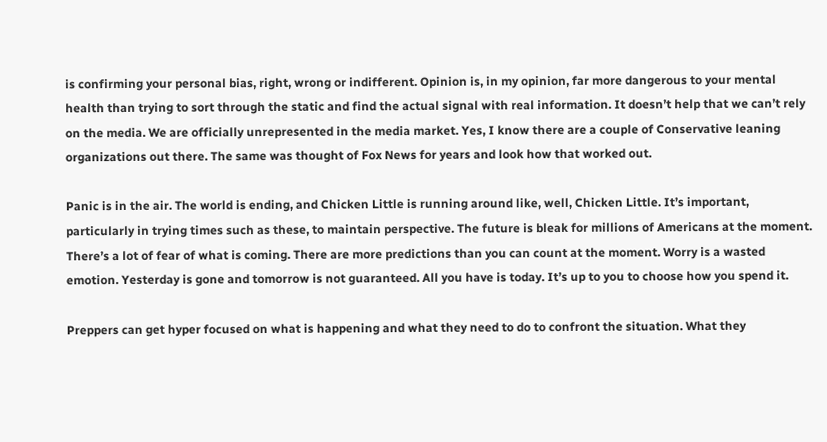is confirming your personal bias, right, wrong or indifferent. Opinion is, in my opinion, far more dangerous to your mental health than trying to sort through the static and find the actual signal with real information. It doesn’t help that we can’t rely on the media. We are officially unrepresented in the media market. Yes, I know there are a couple of Conservative leaning organizations out there. The same was thought of Fox News for years and look how that worked out.

Panic is in the air. The world is ending, and Chicken Little is running around like, well, Chicken Little. It’s important, particularly in trying times such as these, to maintain perspective. The future is bleak for millions of Americans at the moment. There’s a lot of fear of what is coming. There are more predictions than you can count at the moment. Worry is a wasted emotion. Yesterday is gone and tomorrow is not guaranteed. All you have is today. It’s up to you to choose how you spend it.

Preppers can get hyper focused on what is happening and what they need to do to confront the situation. What they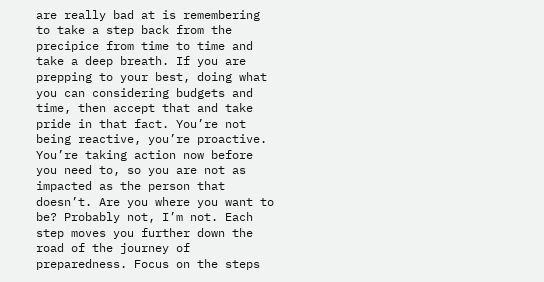are really bad at is remembering to take a step back from the precipice from time to time and take a deep breath. If you are prepping to your best, doing what you can considering budgets and time, then accept that and take pride in that fact. You’re not being reactive, you’re proactive. You’re taking action now before you need to, so you are not as impacted as the person that doesn’t. Are you where you want to be? Probably not, I’m not. Each step moves you further down the road of the journey of preparedness. Focus on the steps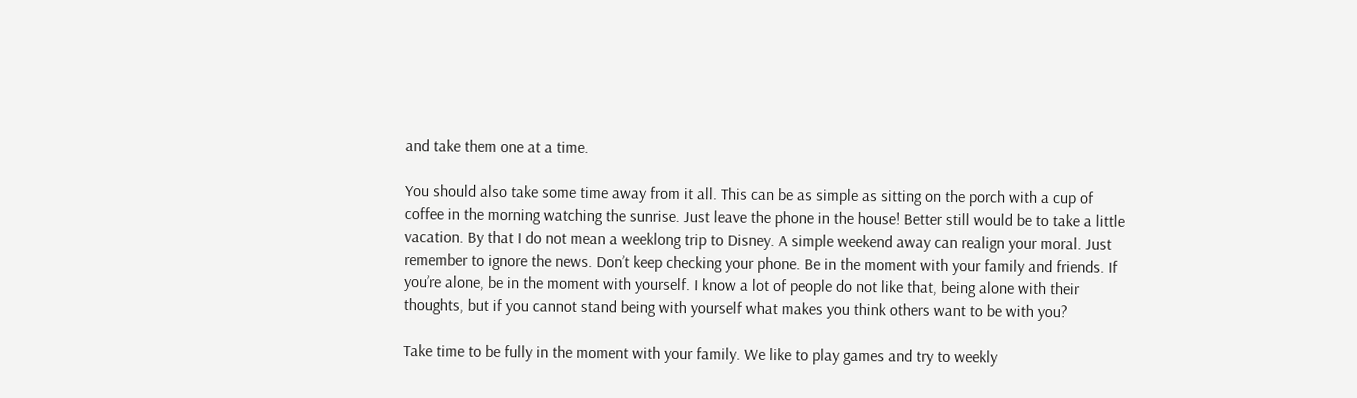and take them one at a time.

You should also take some time away from it all. This can be as simple as sitting on the porch with a cup of coffee in the morning watching the sunrise. Just leave the phone in the house! Better still would be to take a little vacation. By that I do not mean a weeklong trip to Disney. A simple weekend away can realign your moral. Just remember to ignore the news. Don’t keep checking your phone. Be in the moment with your family and friends. If you’re alone, be in the moment with yourself. I know a lot of people do not like that, being alone with their thoughts, but if you cannot stand being with yourself what makes you think others want to be with you?

Take time to be fully in the moment with your family. We like to play games and try to weekly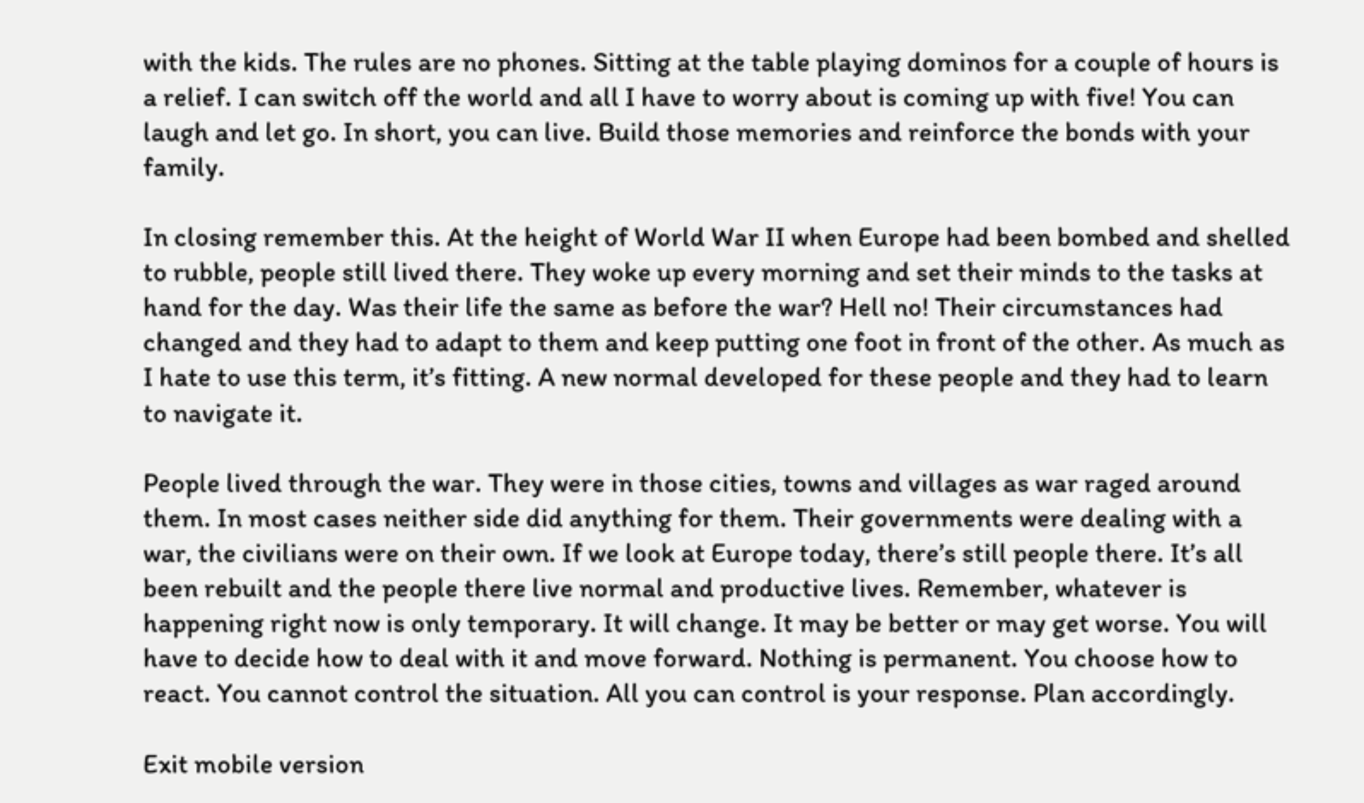with the kids. The rules are no phones. Sitting at the table playing dominos for a couple of hours is a relief. I can switch off the world and all I have to worry about is coming up with five! You can laugh and let go. In short, you can live. Build those memories and reinforce the bonds with your family.

In closing remember this. At the height of World War II when Europe had been bombed and shelled to rubble, people still lived there. They woke up every morning and set their minds to the tasks at hand for the day. Was their life the same as before the war? Hell no! Their circumstances had changed and they had to adapt to them and keep putting one foot in front of the other. As much as I hate to use this term, it’s fitting. A new normal developed for these people and they had to learn to navigate it.

People lived through the war. They were in those cities, towns and villages as war raged around them. In most cases neither side did anything for them. Their governments were dealing with a war, the civilians were on their own. If we look at Europe today, there’s still people there. It’s all been rebuilt and the people there live normal and productive lives. Remember, whatever is happening right now is only temporary. It will change. It may be better or may get worse. You will have to decide how to deal with it and move forward. Nothing is permanent. You choose how to react. You cannot control the situation. All you can control is your response. Plan accordingly.

Exit mobile version